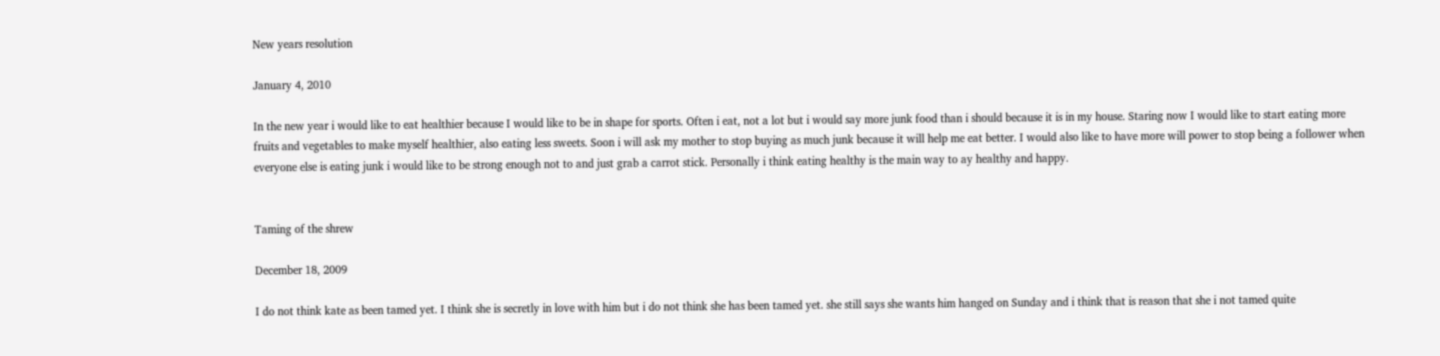New years resolution

January 4, 2010

In the new year i would like to eat healthier because I would like to be in shape for sports. Often i eat, not a lot but i would say more junk food than i should because it is in my house. Staring now I would like to start eating more fruits and vegetables to make myself healthier, also eating less sweets. Soon i will ask my mother to stop buying as much junk because it will help me eat better. I would also like to have more will power to stop being a follower when everyone else is eating junk i would like to be strong enough not to and just grab a carrot stick. Personally i think eating healthy is the main way to ay healthy and happy.


Taming of the shrew

December 18, 2009

I do not think kate as been tamed yet. I think she is secretly in love with him but i do not think she has been tamed yet. she still says she wants him hanged on Sunday and i think that is reason that she i not tamed quite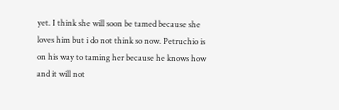yet. I think she will soon be tamed because she loves him but i do not think so now. Petruchio is on his way to taming her because he knows how and it will not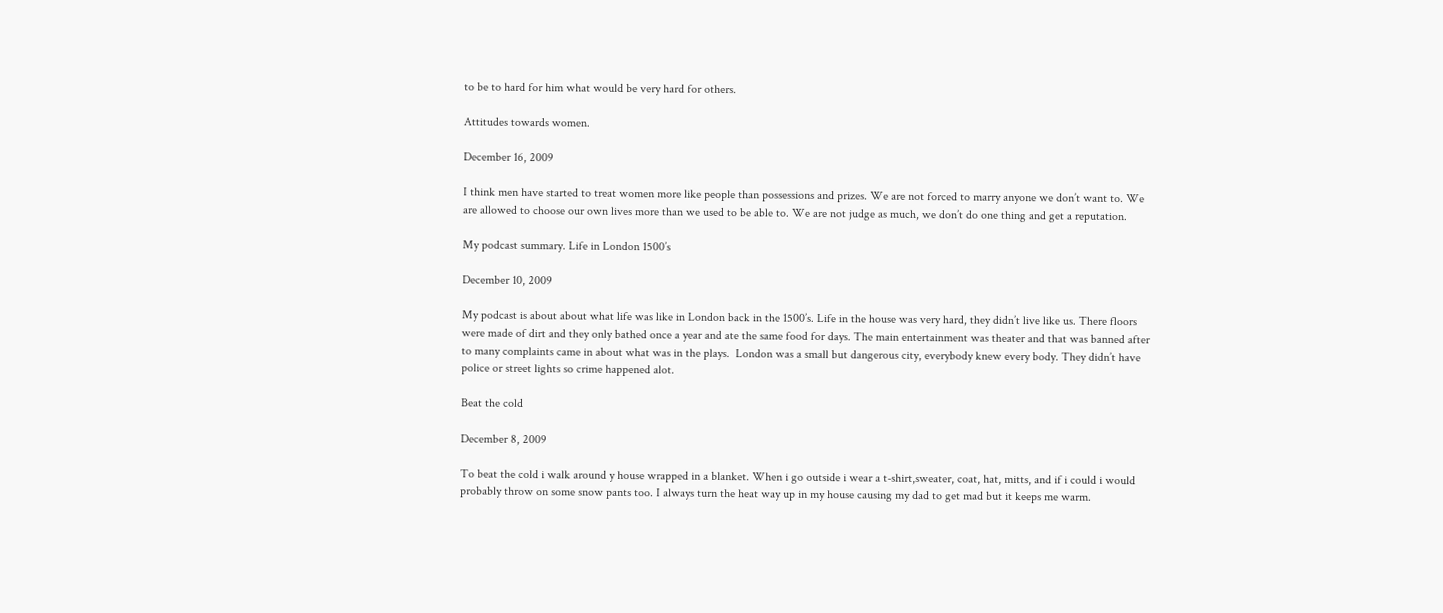to be to hard for him what would be very hard for others.

Attitudes towards women.

December 16, 2009

I think men have started to treat women more like people than possessions and prizes. We are not forced to marry anyone we don’t want to. We are allowed to choose our own lives more than we used to be able to. We are not judge as much, we don’t do one thing and get a reputation.

My podcast summary. Life in London 1500’s

December 10, 2009

My podcast is about about what life was like in London back in the 1500’s. Life in the house was very hard, they didn’t live like us. There floors were made of dirt and they only bathed once a year and ate the same food for days. The main entertainment was theater and that was banned after to many complaints came in about what was in the plays.  London was a small but dangerous city, everybody knew every body. They didn’t have police or street lights so crime happened alot.

Beat the cold

December 8, 2009

To beat the cold i walk around y house wrapped in a blanket. When i go outside i wear a t-shirt,sweater, coat, hat, mitts, and if i could i would probably throw on some snow pants too. I always turn the heat way up in my house causing my dad to get mad but it keeps me warm.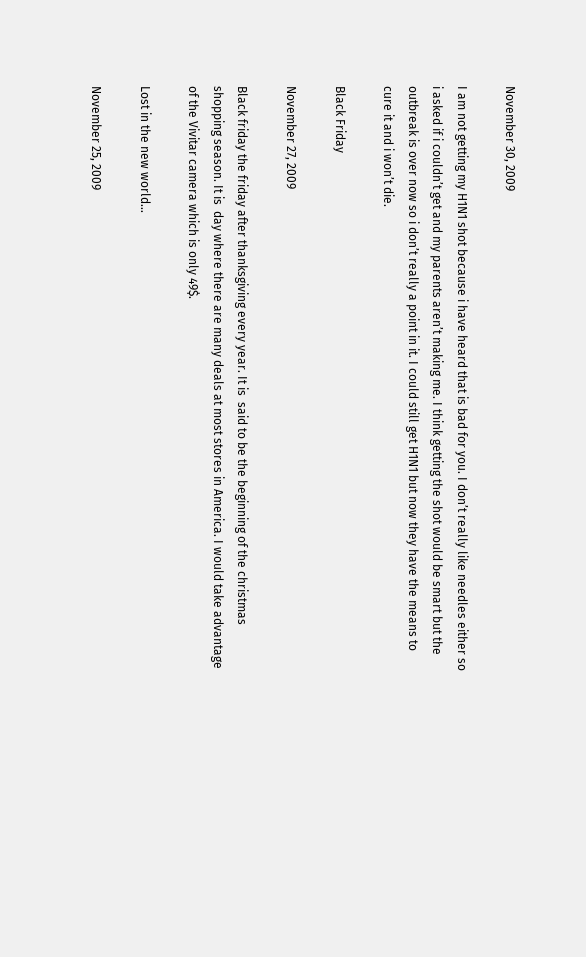November 30, 2009

I am not getting my H1N1 shot because i have heard that is bad for you. I don’t really like needles either so i asked if i couldn’t get and my parents aren’t making me. I think getting the shot would be smart but the outbreak is over now so i don’t really a point in it. I could still get H1N1 but now they have the means to cure it and i won’t die.

Black Friday

November 27, 2009

Black friday the friday after thanksgiving every year. It is  said to be the beginning of the christmas shopping season. It is  day where there are many deals at most stores in America. I would take advantage of the Vivitar camera which is only 49$.

Lost in the new world…

November 25, 2009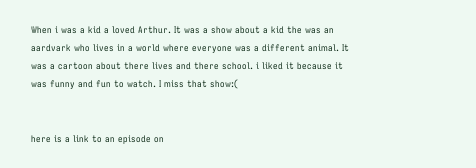When i was a kid a loved Arthur. It was a show about a kid the was an aardvark who lives in a world where everyone was a different animal. It was a cartoon about there lives and there school. i liked it because it was funny and fun to watch. I miss that show:(


here is a link to an episode on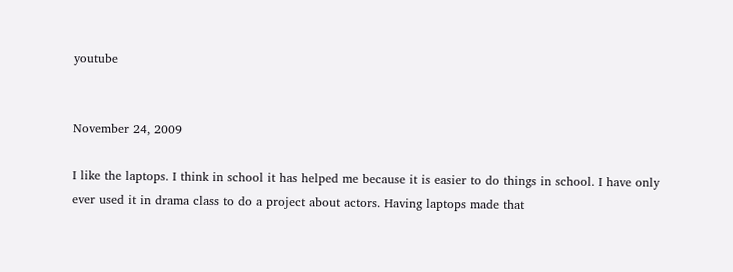youtube


November 24, 2009

I like the laptops. I think in school it has helped me because it is easier to do things in school. I have only ever used it in drama class to do a project about actors. Having laptops made that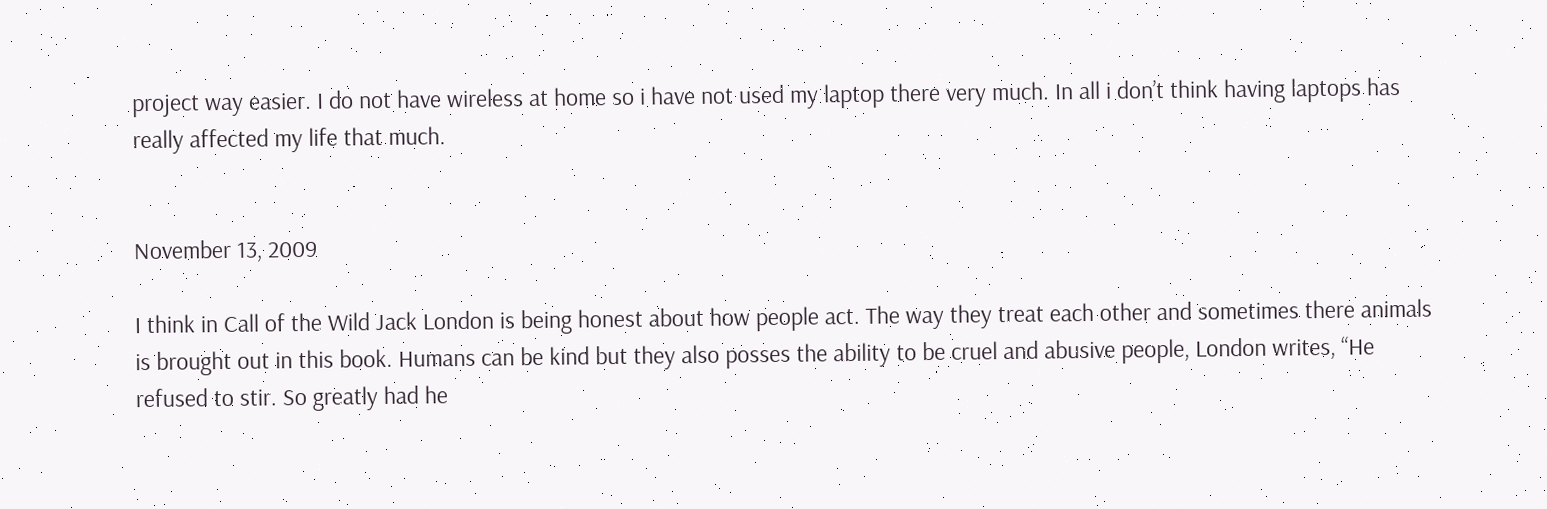project way easier. I do not have wireless at home so i have not used my laptop there very much. In all i don’t think having laptops has really affected my life that much.


November 13, 2009

I think in Call of the Wild Jack London is being honest about how people act. The way they treat each other and sometimes there animals is brought out in this book. Humans can be kind but they also posses the ability to be cruel and abusive people, London writes, “He refused to stir. So greatly had he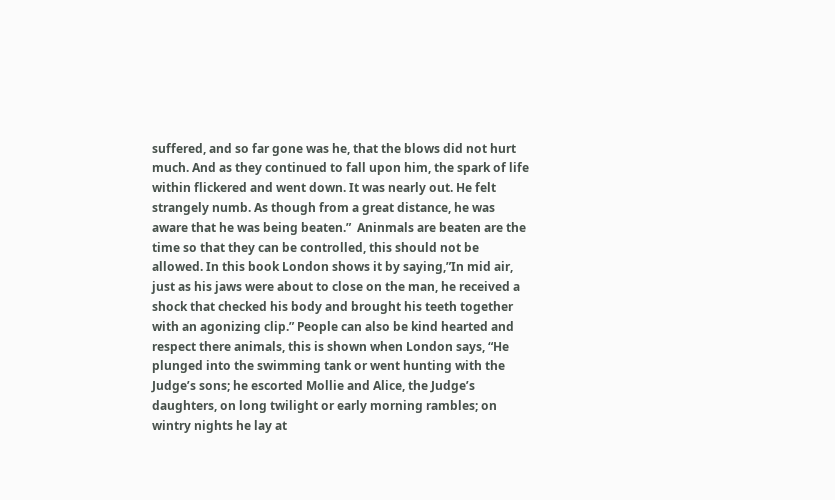suffered, and so far gone was he, that the blows did not hurt much. And as they continued to fall upon him, the spark of life within flickered and went down. It was nearly out. He felt strangely numb. As though from a great distance, he was aware that he was being beaten.”  Aninmals are beaten are the time so that they can be controlled, this should not be allowed. In this book London shows it by saying,”In mid air, just as his jaws were about to close on the man, he received a shock that checked his body and brought his teeth together with an agonizing clip.” People can also be kind hearted and respect there animals, this is shown when London says, “He plunged into the swimming tank or went hunting with the Judge’s sons; he escorted Mollie and Alice, the Judge’s daughters, on long twilight or early morning rambles; on wintry nights he lay at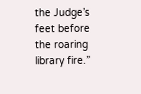the Judge’s feet before the roaring library fire.”